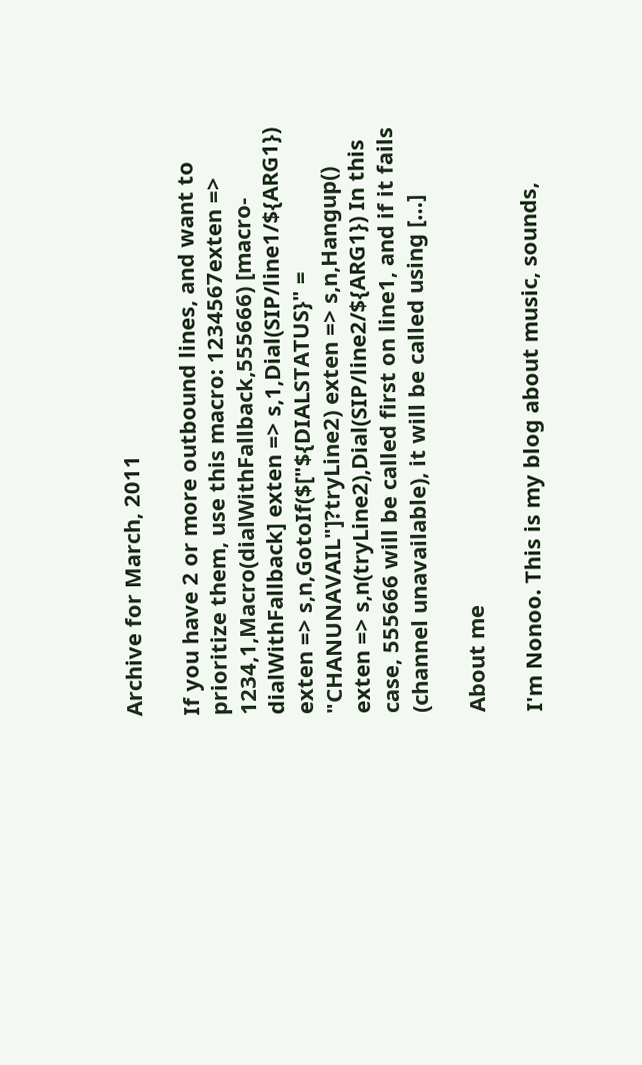Archive for March, 2011

If you have 2 or more outbound lines, and want to prioritize them, use this macro: 1234567exten => 1234,1,Macro(dialWithFallback,555666) [macro-dialWithFallback] exten => s,1,Dial(SIP/line1/${ARG1}) exten => s,n,GotoIf($["${DIALSTATUS}" = "CHANUNAVAIL"]?tryLine2) exten => s,n,Hangup() exten => s,n(tryLine2),Dial(SIP/line2/${ARG1}) In this case, 555666 will be called first on line1, and if it fails (channel unavailable), it will be called using […]

About me

I'm Nonoo. This is my blog about music, sounds,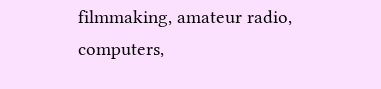filmmaking, amateur radio, computers,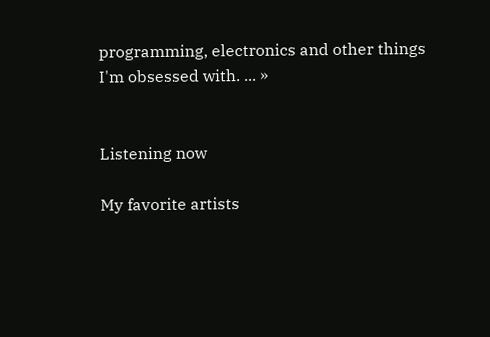programming, electronics and other things I'm obsessed with. ... »


Listening now

My favorite artists